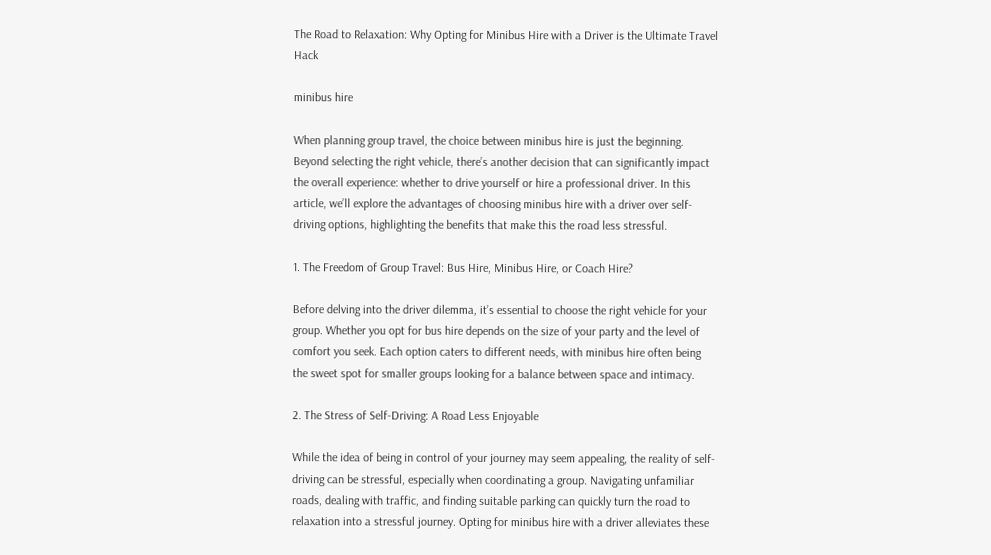The Road to Relaxation: Why Opting for Minibus Hire with a Driver is the Ultimate Travel Hack

minibus hire

When planning group travel, the choice between minibus hire is just the beginning. Beyond selecting the right vehicle, there’s another decision that can significantly impact the overall experience: whether to drive yourself or hire a professional driver. In this article, we’ll explore the advantages of choosing minibus hire with a driver over self-driving options, highlighting the benefits that make this the road less stressful.

1. The Freedom of Group Travel: Bus Hire, Minibus Hire, or Coach Hire?

Before delving into the driver dilemma, it’s essential to choose the right vehicle for your group. Whether you opt for bus hire depends on the size of your party and the level of comfort you seek. Each option caters to different needs, with minibus hire often being the sweet spot for smaller groups looking for a balance between space and intimacy.

2. The Stress of Self-Driving: A Road Less Enjoyable

While the idea of being in control of your journey may seem appealing, the reality of self-driving can be stressful, especially when coordinating a group. Navigating unfamiliar roads, dealing with traffic, and finding suitable parking can quickly turn the road to relaxation into a stressful journey. Opting for minibus hire with a driver alleviates these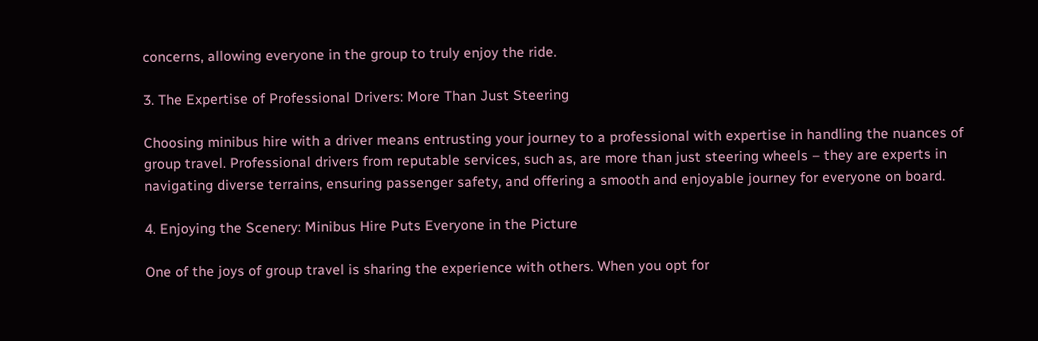concerns, allowing everyone in the group to truly enjoy the ride.

3. The Expertise of Professional Drivers: More Than Just Steering

Choosing minibus hire with a driver means entrusting your journey to a professional with expertise in handling the nuances of group travel. Professional drivers from reputable services, such as, are more than just steering wheels – they are experts in navigating diverse terrains, ensuring passenger safety, and offering a smooth and enjoyable journey for everyone on board.

4. Enjoying the Scenery: Minibus Hire Puts Everyone in the Picture

One of the joys of group travel is sharing the experience with others. When you opt for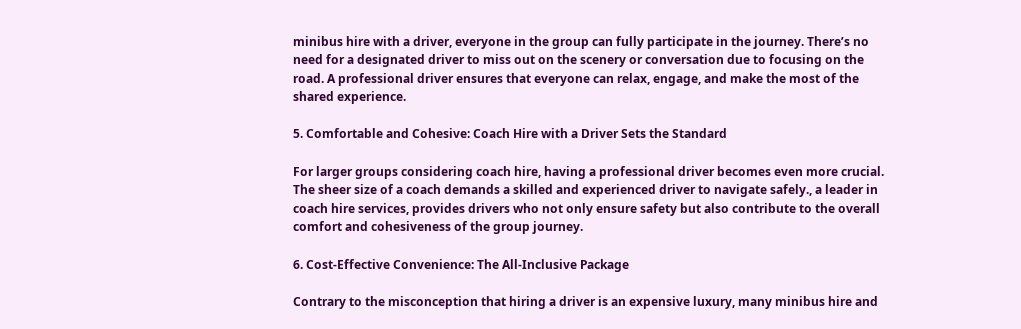minibus hire with a driver, everyone in the group can fully participate in the journey. There’s no need for a designated driver to miss out on the scenery or conversation due to focusing on the road. A professional driver ensures that everyone can relax, engage, and make the most of the shared experience.

5. Comfortable and Cohesive: Coach Hire with a Driver Sets the Standard

For larger groups considering coach hire, having a professional driver becomes even more crucial. The sheer size of a coach demands a skilled and experienced driver to navigate safely., a leader in coach hire services, provides drivers who not only ensure safety but also contribute to the overall comfort and cohesiveness of the group journey.

6. Cost-Effective Convenience: The All-Inclusive Package

Contrary to the misconception that hiring a driver is an expensive luxury, many minibus hire and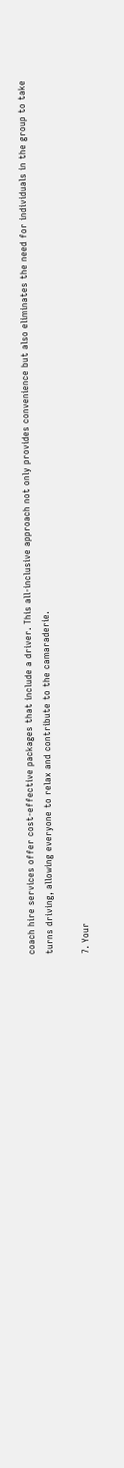coach hire services offer cost-effective packages that include a driver. This all-inclusive approach not only provides convenience but also eliminates the need for individuals in the group to take turns driving, allowing everyone to relax and contribute to the camaraderie.

7. Your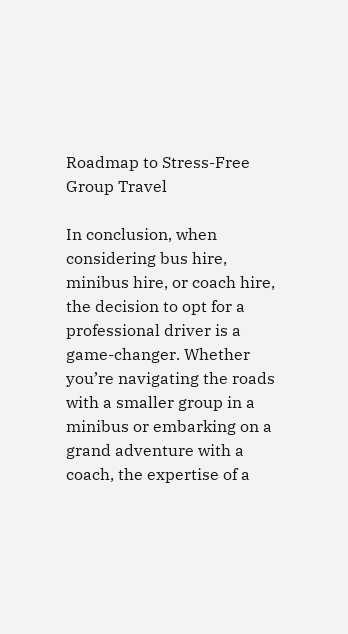Roadmap to Stress-Free Group Travel

In conclusion, when considering bus hire, minibus hire, or coach hire, the decision to opt for a professional driver is a game-changer. Whether you’re navigating the roads with a smaller group in a minibus or embarking on a grand adventure with a coach, the expertise of a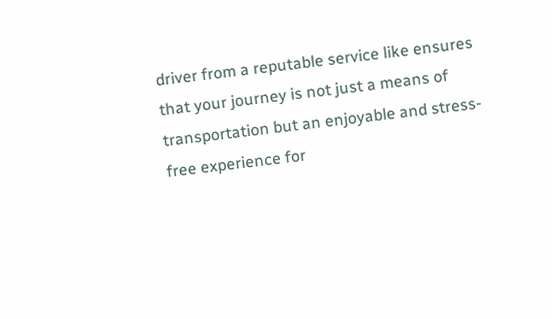driver from a reputable service like ensures that your journey is not just a means of transportation but an enjoyable and stress-free experience for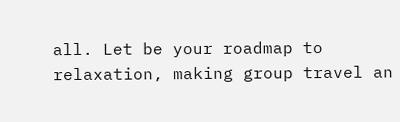all. Let be your roadmap to relaxation, making group travel an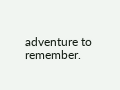adventure to remember.